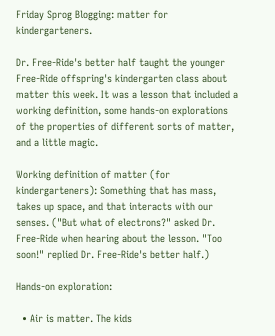Friday Sprog Blogging: matter for kindergarteners.

Dr. Free-Ride's better half taught the younger Free-Ride offspring's kindergarten class about matter this week. It was a lesson that included a working definition, some hands-on explorations of the properties of different sorts of matter, and a little magic.

Working definition of matter (for kindergarteners): Something that has mass, takes up space, and that interacts with our senses. ("But what of electrons?" asked Dr. Free-Ride when hearing about the lesson. "Too soon!" replied Dr. Free-Ride's better half.)

Hands-on exploration:

  • Air is matter. The kids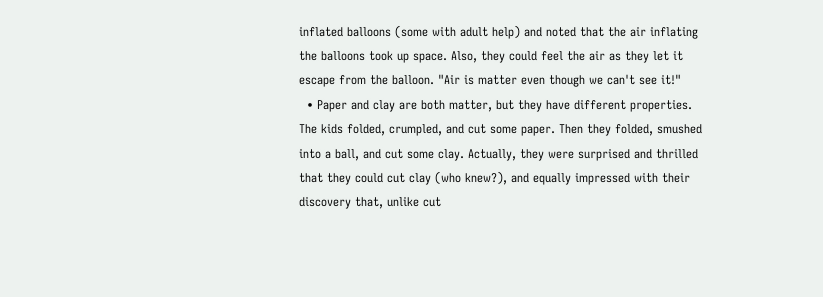inflated balloons (some with adult help) and noted that the air inflating the balloons took up space. Also, they could feel the air as they let it escape from the balloon. "Air is matter even though we can't see it!"
  • Paper and clay are both matter, but they have different properties. The kids folded, crumpled, and cut some paper. Then they folded, smushed into a ball, and cut some clay. Actually, they were surprised and thrilled that they could cut clay (who knew?), and equally impressed with their discovery that, unlike cut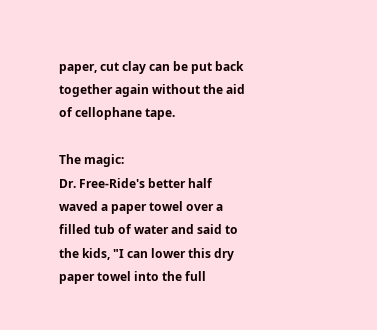paper, cut clay can be put back together again without the aid of cellophane tape.

The magic:
Dr. Free-Ride's better half waved a paper towel over a filled tub of water and said to the kids, "I can lower this dry paper towel into the full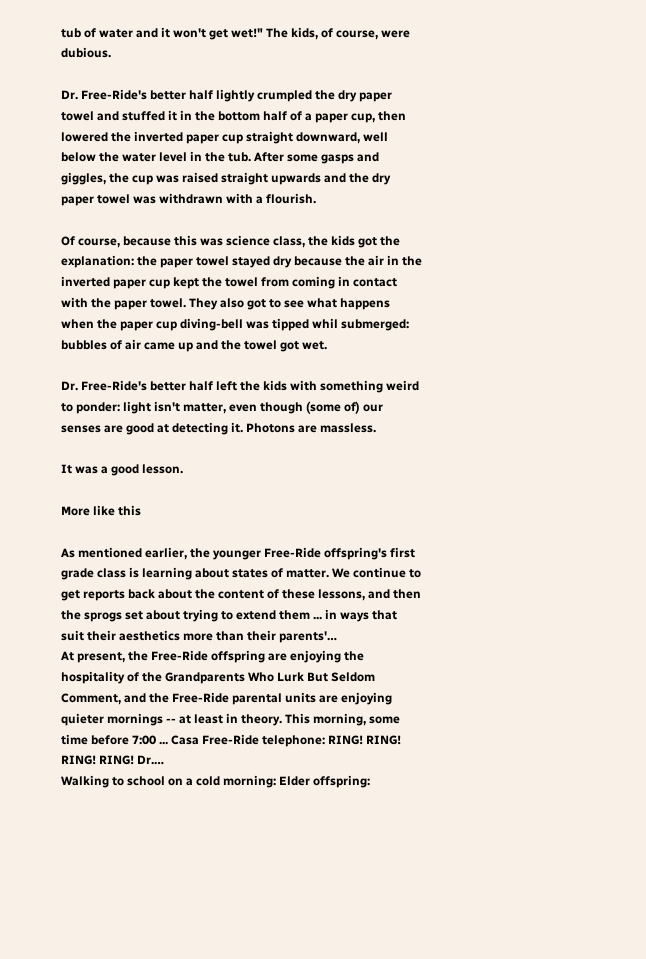tub of water and it won't get wet!" The kids, of course, were dubious.

Dr. Free-Ride's better half lightly crumpled the dry paper towel and stuffed it in the bottom half of a paper cup, then lowered the inverted paper cup straight downward, well below the water level in the tub. After some gasps and giggles, the cup was raised straight upwards and the dry paper towel was withdrawn with a flourish.

Of course, because this was science class, the kids got the explanation: the paper towel stayed dry because the air in the inverted paper cup kept the towel from coming in contact with the paper towel. They also got to see what happens when the paper cup diving-bell was tipped whil submerged: bubbles of air came up and the towel got wet.

Dr. Free-Ride's better half left the kids with something weird to ponder: light isn't matter, even though (some of) our senses are good at detecting it. Photons are massless.

It was a good lesson.

More like this

As mentioned earlier, the younger Free-Ride offspring's first grade class is learning about states of matter. We continue to get reports back about the content of these lessons, and then the sprogs set about trying to extend them ... in ways that suit their aesthetics more than their parents'…
At present, the Free-Ride offspring are enjoying the hospitality of the Grandparents Who Lurk But Seldom Comment, and the Free-Ride parental units are enjoying quieter mornings -- at least in theory. This morning, some time before 7:00 ... Casa Free-Ride telephone: RING! RING! RING! RING! Dr.…
Walking to school on a cold morning: Elder offspring: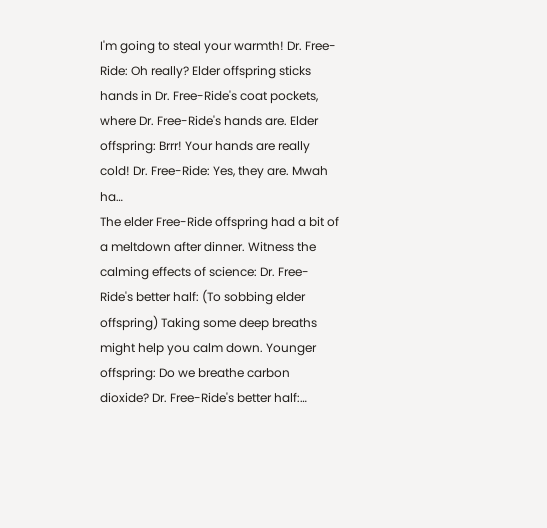I'm going to steal your warmth! Dr. Free-Ride: Oh really? Elder offspring sticks hands in Dr. Free-Ride's coat pockets, where Dr. Free-Ride's hands are. Elder offspring: Brrr! Your hands are really cold! Dr. Free-Ride: Yes, they are. Mwah ha…
The elder Free-Ride offspring had a bit of a meltdown after dinner. Witness the calming effects of science: Dr. Free-Ride's better half: (To sobbing elder offspring) Taking some deep breaths might help you calm down. Younger offspring: Do we breathe carbon dioxide? Dr. Free-Ride's better half:…